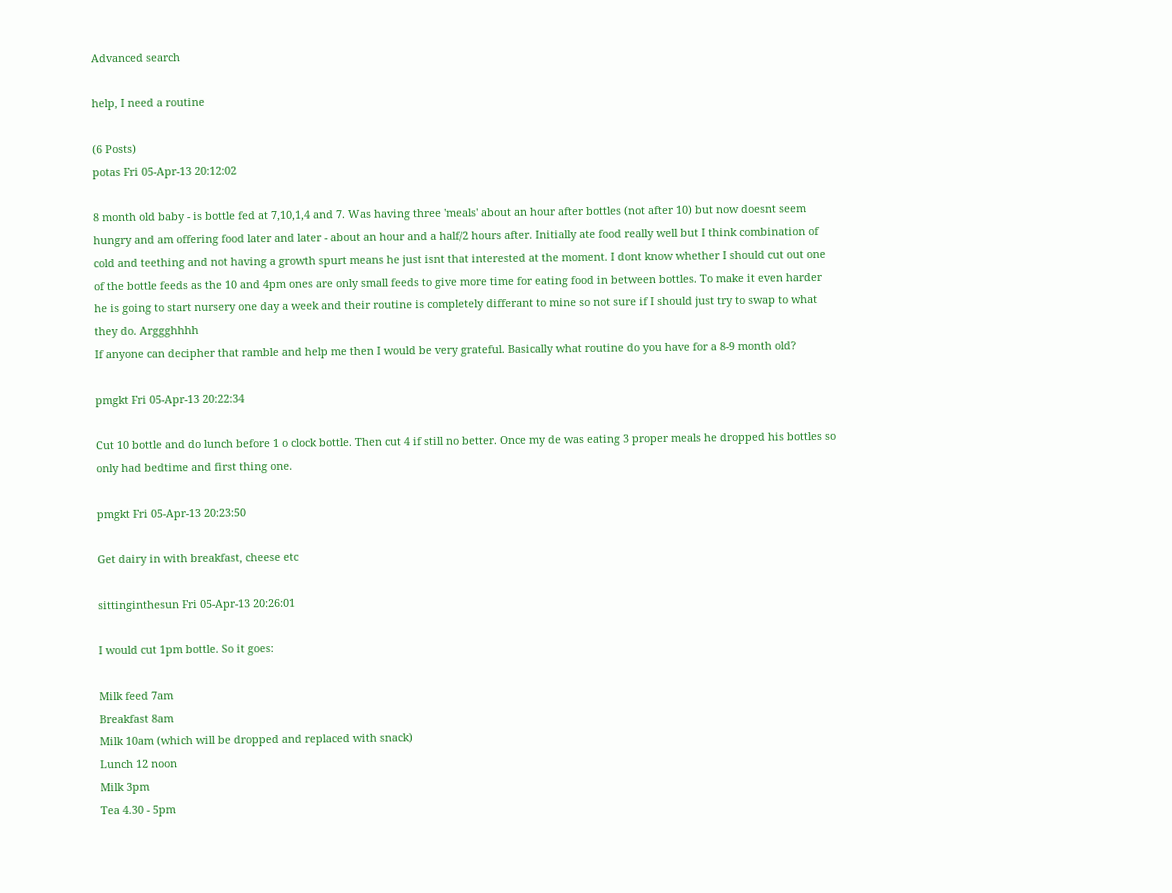Advanced search

help, I need a routine

(6 Posts)
potas Fri 05-Apr-13 20:12:02

8 month old baby - is bottle fed at 7,10,1,4 and 7. Was having three 'meals' about an hour after bottles (not after 10) but now doesnt seem hungry and am offering food later and later - about an hour and a half/2 hours after. Initially ate food really well but I think combination of cold and teething and not having a growth spurt means he just isnt that interested at the moment. I dont know whether I should cut out one of the bottle feeds as the 10 and 4pm ones are only small feeds to give more time for eating food in between bottles. To make it even harder he is going to start nursery one day a week and their routine is completely differant to mine so not sure if I should just try to swap to what they do. Arggghhhh
If anyone can decipher that ramble and help me then I would be very grateful. Basically what routine do you have for a 8-9 month old?

pmgkt Fri 05-Apr-13 20:22:34

Cut 10 bottle and do lunch before 1 o clock bottle. Then cut 4 if still no better. Once my de was eating 3 proper meals he dropped his bottles so only had bedtime and first thing one.

pmgkt Fri 05-Apr-13 20:23:50

Get dairy in with breakfast, cheese etc

sittinginthesun Fri 05-Apr-13 20:26:01

I would cut 1pm bottle. So it goes:

Milk feed 7am
Breakfast 8am
Milk 10am (which will be dropped and replaced with snack)
Lunch 12 noon
Milk 3pm
Tea 4.30 - 5pm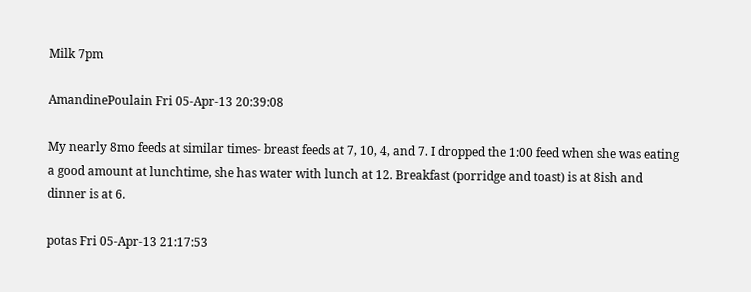Milk 7pm

AmandinePoulain Fri 05-Apr-13 20:39:08

My nearly 8mo feeds at similar times- breast feeds at 7, 10, 4, and 7. I dropped the 1:00 feed when she was eating a good amount at lunchtime, she has water with lunch at 12. Breakfast (porridge and toast) is at 8ish and dinner is at 6.

potas Fri 05-Apr-13 21:17:53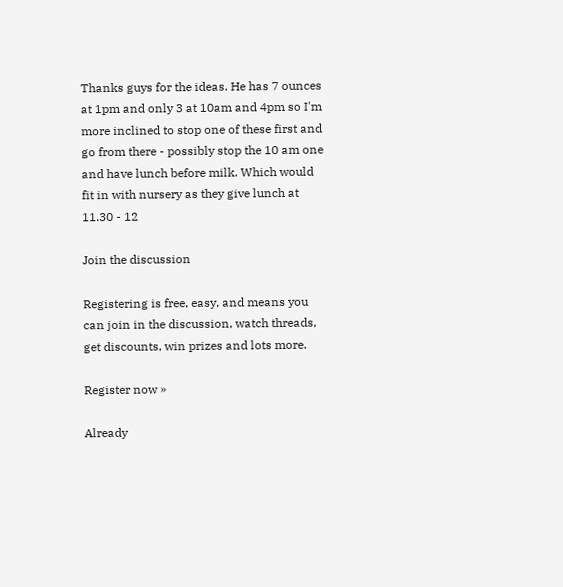Thanks guys for the ideas. He has 7 ounces at 1pm and only 3 at 10am and 4pm so I'm more inclined to stop one of these first and go from there - possibly stop the 10 am one and have lunch before milk. Which would fit in with nursery as they give lunch at 11.30 - 12

Join the discussion

Registering is free, easy, and means you can join in the discussion, watch threads, get discounts, win prizes and lots more.

Register now »

Already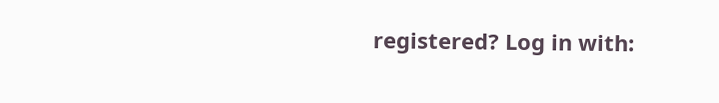registered? Log in with: